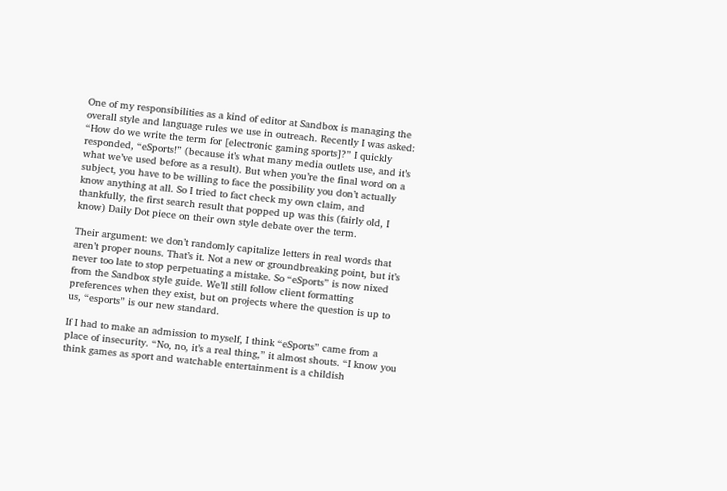One of my responsibilities as a kind of editor at Sandbox is managing the overall style and language rules we use in outreach. Recently I was asked: “How do we write the term for [electronic gaming sports]?” I quickly responded, “eSports!” (because it’s what many media outlets use, and it’s what we’ve used before as a result). But when you’re the final word on a subject, you have to be willing to face the possibility you don’t actually know anything at all. So I tried to fact check my own claim, and thankfully, the first search result that popped up was this (fairly old, I know) Daily Dot piece on their own style debate over the term.

Their argument: we don’t randomly capitalize letters in real words that aren’t proper nouns. That’s it. Not a new or groundbreaking point, but it’s never too late to stop perpetuating a mistake. So “eSports” is now nixed from the Sandbox style guide. We’ll still follow client formatting preferences when they exist, but on projects where the question is up to us, “esports” is our new standard.

If I had to make an admission to myself, I think “eSports” came from a place of insecurity. “No, no, it’s a real thing,” it almost shouts. “I know you think games as sport and watchable entertainment is a childish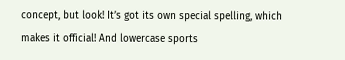concept, but look! It’s got its own special spelling, which makes it official! And lowercase sports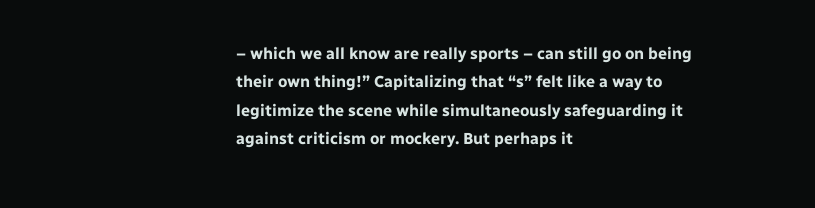– which we all know are really sports – can still go on being their own thing!” Capitalizing that “s” felt like a way to legitimize the scene while simultaneously safeguarding it against criticism or mockery. But perhaps it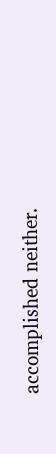accomplished neither.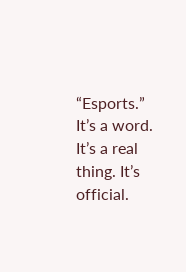“Esports.” It’s a word. It’s a real thing. It’s official.